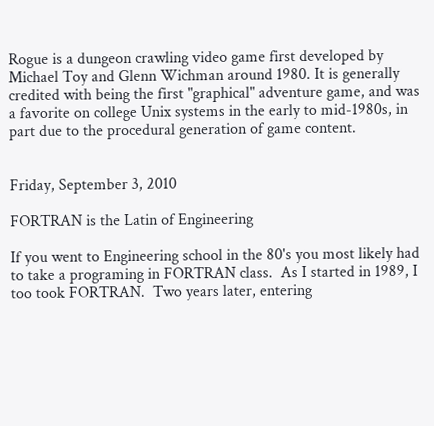Rogue is a dungeon crawling video game first developed by Michael Toy and Glenn Wichman around 1980. It is generally credited with being the first "graphical" adventure game, and was a favorite on college Unix systems in the early to mid-1980s, in part due to the procedural generation of game content.


Friday, September 3, 2010

FORTRAN is the Latin of Engineering

If you went to Engineering school in the 80's you most likely had to take a programing in FORTRAN class.  As I started in 1989, I too took FORTRAN.  Two years later, entering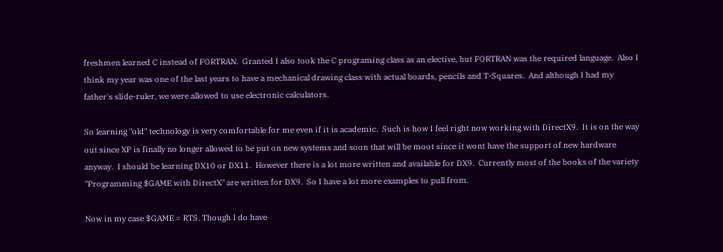freshmen learned C instead of FORTRAN.  Granted I also took the C programing class as an elective, but FORTRAN was the required language.  Also I think my year was one of the last years to have a mechanical drawing class with actual boards, pencils and T-Squares.  And although I had my father's slide-ruler, we were allowed to use electronic calculators.

So learning "old" technology is very comfortable for me even if it is academic.  Such is how I feel right now working with DirectX9.  It is on the way out since XP is finally no longer allowed to be put on new systems and soon that will be moot since it wont have the support of new hardware anyway.  I should be learning DX10 or DX11.  However there is a lot more written and available for DX9.  Currently most of the books of the variety "Programming $GAME with DirectX" are written for DX9.  So I have a lot more examples to pull from.

Now in my case $GAME = RTS. Though I do have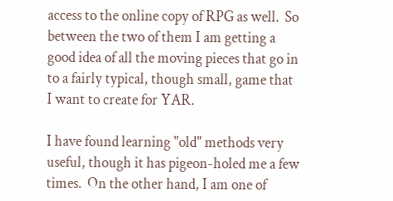access to the online copy of RPG as well.  So between the two of them I am getting a good idea of all the moving pieces that go in to a fairly typical, though small, game that I want to create for YAR.

I have found learning "old" methods very useful, though it has pigeon-holed me a few times.  On the other hand, I am one of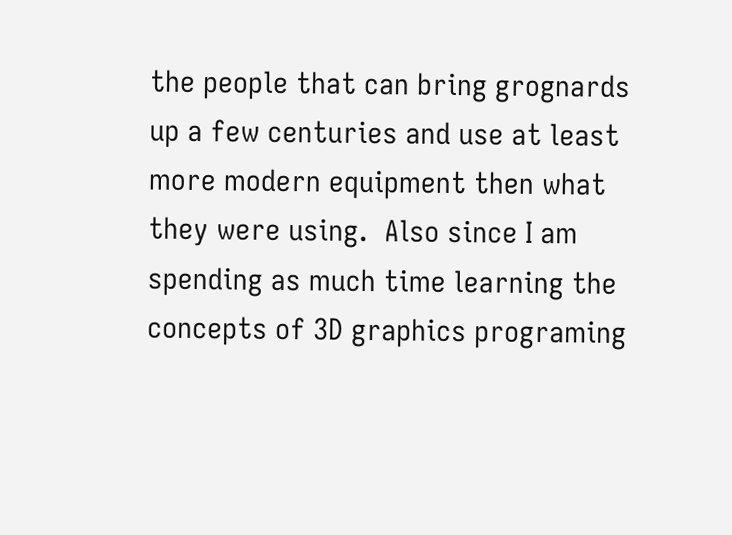the people that can bring grognards up a few centuries and use at least more modern equipment then what they were using.  Also since I am spending as much time learning the concepts of 3D graphics programing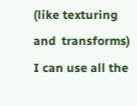(like texturing and  transforms) I can use all the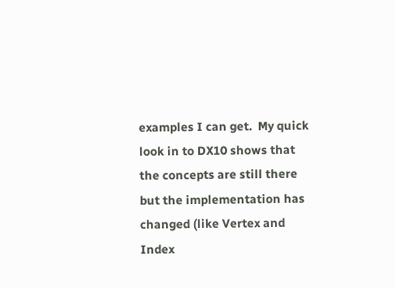examples I can get.  My quick look in to DX10 shows that the concepts are still there but the implementation has changed (like Vertex and Index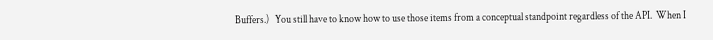Buffers.)   You still have to know how to use those items from a conceptual standpoint regardless of the API.  When I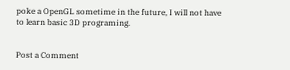poke a OpenGL sometime in the future, I will not have to learn basic 3D programing.


Post a Comment